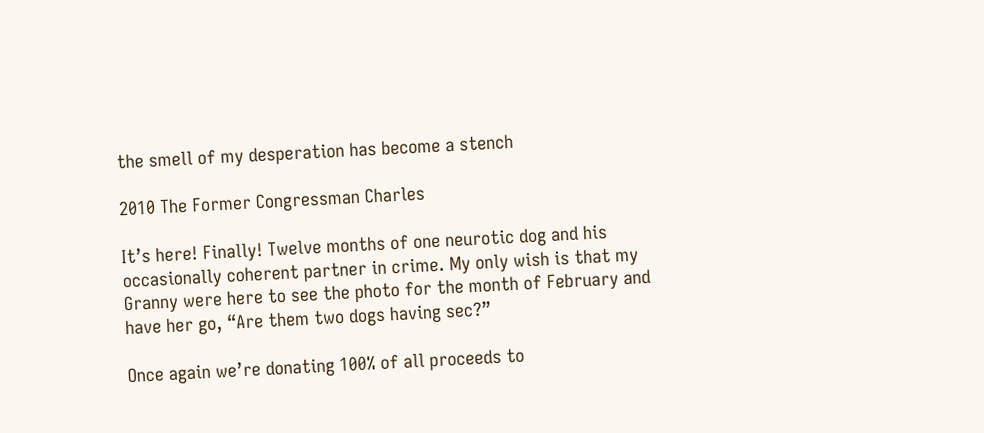the smell of my desperation has become a stench

2010 The Former Congressman Charles

It’s here! Finally! Twelve months of one neurotic dog and his occasionally coherent partner in crime. My only wish is that my Granny were here to see the photo for the month of February and have her go, “Are them two dogs having sec?”

Once again we’re donating 100% of all proceeds to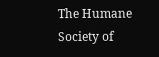The Humane Society of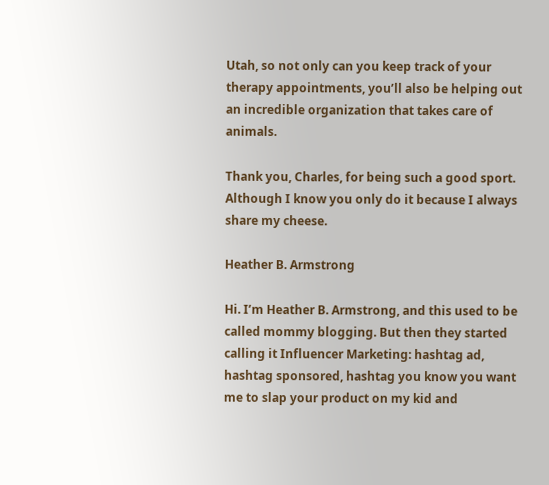Utah, so not only can you keep track of your therapy appointments, you’ll also be helping out an incredible organization that takes care of animals.

Thank you, Charles, for being such a good sport. Although I know you only do it because I always share my cheese.

Heather B. Armstrong

Hi. I’m Heather B. Armstrong, and this used to be called mommy blogging. But then they started calling it Influencer Marketing: hashtag ad, hashtag sponsored, hashtag you know you want me to slap your product on my kid and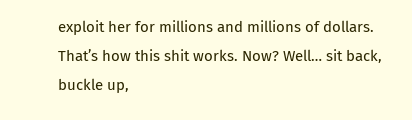exploit her for millions and millions of dollars. That’s how this shit works. Now? Well… sit back, buckle up,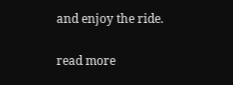and enjoy the ride.

read more